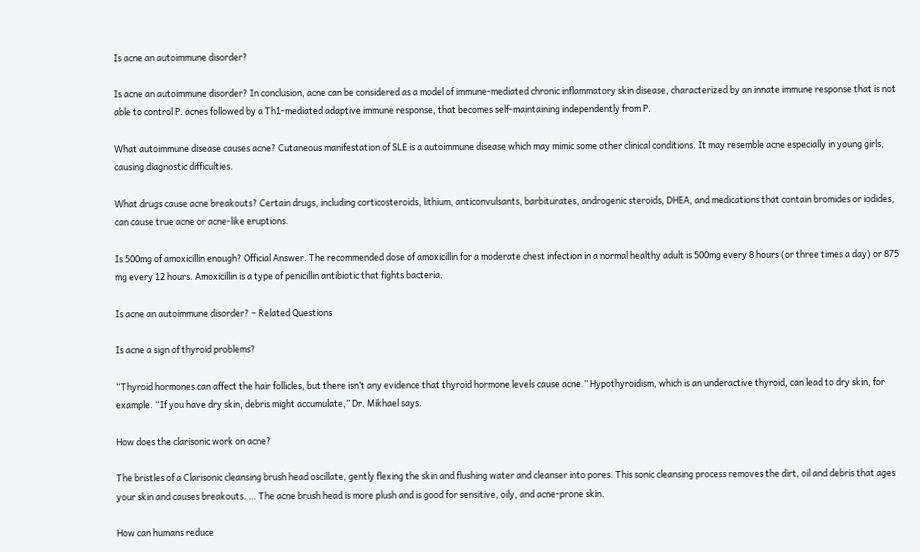Is acne an autoimmune disorder?

Is acne an autoimmune disorder? In conclusion, acne can be considered as a model of immune-mediated chronic inflammatory skin disease, characterized by an innate immune response that is not able to control P. acnes followed by a Th1-mediated adaptive immune response, that becomes self-maintaining independently from P.

What autoimmune disease causes acne? Cutaneous manifestation of SLE is a autoimmune disease which may mimic some other clinical conditions. It may resemble acne especially in young girls, causing diagnostic difficulties.

What drugs cause acne breakouts? Certain drugs, including corticosteroids, lithium, anticonvulsants, barbiturates, androgenic steroids, DHEA, and medications that contain bromides or iodides, can cause true acne or acne-like eruptions.

Is 500mg of amoxicillin enough? Official Answer. The recommended dose of amoxicillin for a moderate chest infection in a normal healthy adult is 500mg every 8 hours (or three times a day) or 875 mg every 12 hours. Amoxicillin is a type of penicillin antibiotic that fights bacteria.

Is acne an autoimmune disorder? – Related Questions

Is acne a sign of thyroid problems?

“Thyroid hormones can affect the hair follicles, but there isn’t any evidence that thyroid hormone levels cause acne.” Hypothyroidism, which is an underactive thyroid, can lead to dry skin, for example. “If you have dry skin, debris might accumulate,” Dr. Mikhael says.

How does the clarisonic work on acne?

The bristles of a Clarisonic cleansing brush head oscillate, gently flexing the skin and flushing water and cleanser into pores. This sonic cleansing process removes the dirt, oil and debris that ages your skin and causes breakouts. … The acne brush head is more plush and is good for sensitive, oily, and acne-prone skin.

How can humans reduce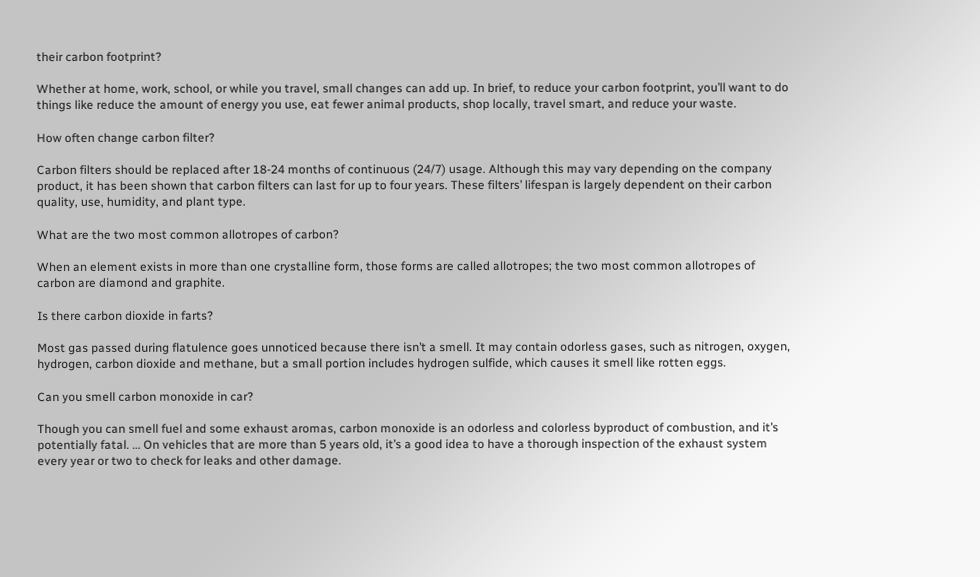their carbon footprint?

Whether at home, work, school, or while you travel, small changes can add up. In brief, to reduce your carbon footprint, you’ll want to do things like reduce the amount of energy you use, eat fewer animal products, shop locally, travel smart, and reduce your waste.

How often change carbon filter?

Carbon filters should be replaced after 18-24 months of continuous (24/7) usage. Although this may vary depending on the company product, it has been shown that carbon filters can last for up to four years. These filters’ lifespan is largely dependent on their carbon quality, use, humidity, and plant type.

What are the two most common allotropes of carbon?

When an element exists in more than one crystalline form, those forms are called allotropes; the two most common allotropes of carbon are diamond and graphite.

Is there carbon dioxide in farts?

Most gas passed during flatulence goes unnoticed because there isn’t a smell. It may contain odorless gases, such as nitrogen, oxygen, hydrogen, carbon dioxide and methane, but a small portion includes hydrogen sulfide, which causes it smell like rotten eggs.

Can you smell carbon monoxide in car?

Though you can smell fuel and some exhaust aromas, carbon monoxide is an odorless and colorless byproduct of combustion, and it’s potentially fatal. … On vehicles that are more than 5 years old, it’s a good idea to have a thorough inspection of the exhaust system every year or two to check for leaks and other damage.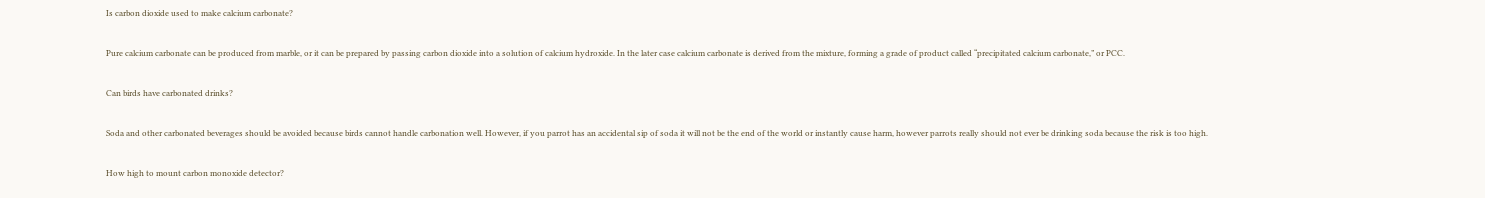Is carbon dioxide used to make calcium carbonate?

Pure calcium carbonate can be produced from marble, or it can be prepared by passing carbon dioxide into a solution of calcium hydroxide. In the later case calcium carbonate is derived from the mixture, forming a grade of product called “precipitated calcium carbonate,” or PCC.

Can birds have carbonated drinks?

Soda and other carbonated beverages should be avoided because birds cannot handle carbonation well. However, if you parrot has an accidental sip of soda it will not be the end of the world or instantly cause harm, however parrots really should not ever be drinking soda because the risk is too high.

How high to mount carbon monoxide detector?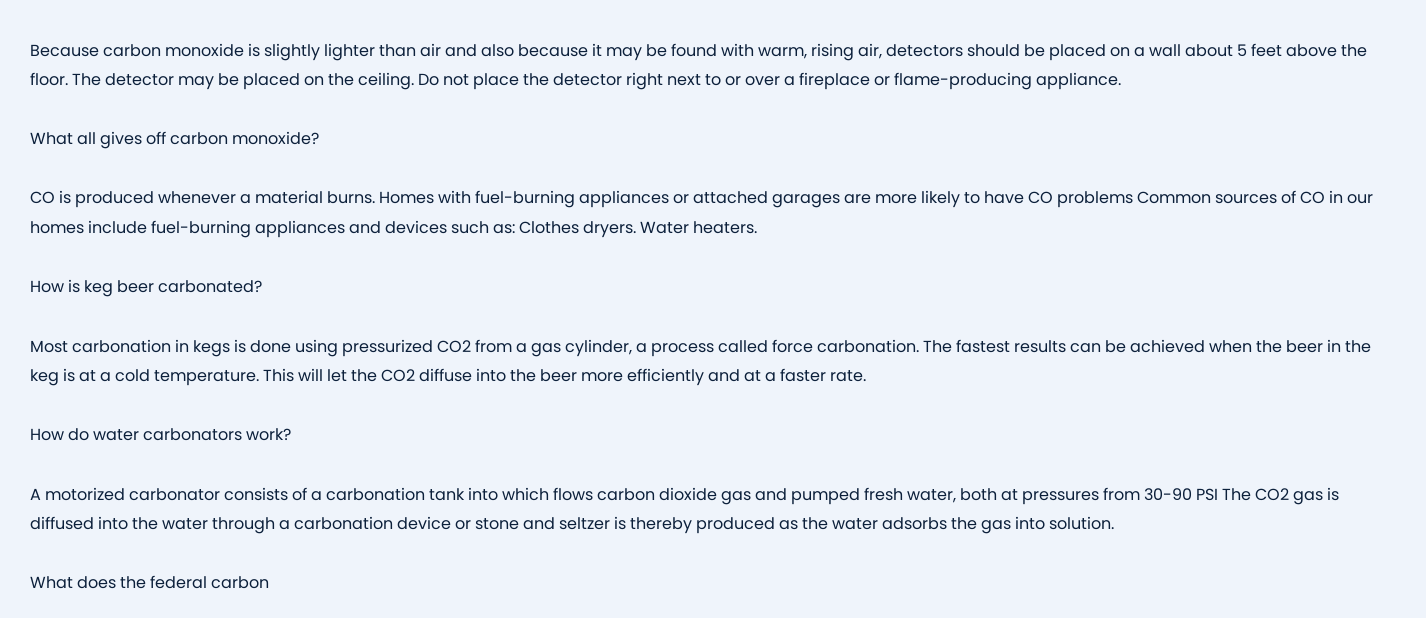Because carbon monoxide is slightly lighter than air and also because it may be found with warm, rising air, detectors should be placed on a wall about 5 feet above the floor. The detector may be placed on the ceiling. Do not place the detector right next to or over a fireplace or flame-producing appliance.

What all gives off carbon monoxide?

CO is produced whenever a material burns. Homes with fuel-burning appliances or attached garages are more likely to have CO problems Common sources of CO in our homes include fuel-burning appliances and devices such as: Clothes dryers. Water heaters.

How is keg beer carbonated?

Most carbonation in kegs is done using pressurized CO2 from a gas cylinder, a process called force carbonation. The fastest results can be achieved when the beer in the keg is at a cold temperature. This will let the CO2 diffuse into the beer more efficiently and at a faster rate.

How do water carbonators work?

A motorized carbonator consists of a carbonation tank into which flows carbon dioxide gas and pumped fresh water, both at pressures from 30-90 PSI The CO2 gas is diffused into the water through a carbonation device or stone and seltzer is thereby produced as the water adsorbs the gas into solution.

What does the federal carbon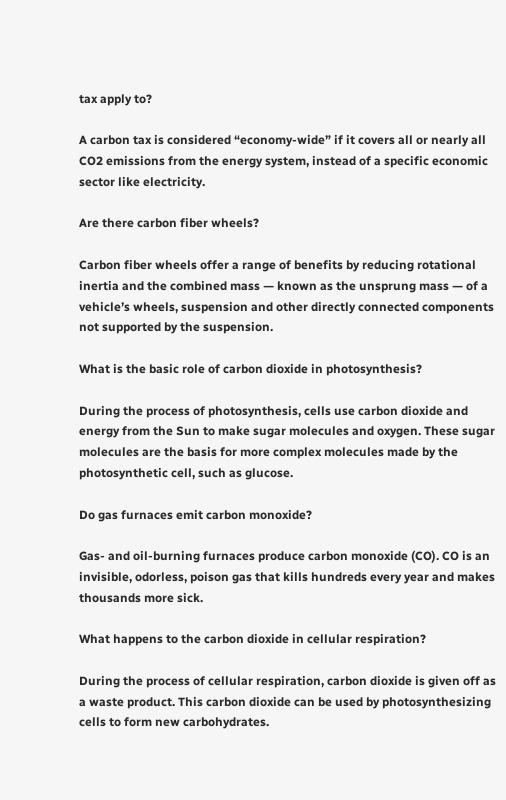tax apply to?

A carbon tax is considered “economy-wide” if it covers all or nearly all CO2 emissions from the energy system, instead of a specific economic sector like electricity.

Are there carbon fiber wheels?

Carbon fiber wheels offer a range of benefits by reducing rotational inertia and the combined mass — known as the unsprung mass — of a vehicle’s wheels, suspension and other directly connected components not supported by the suspension.

What is the basic role of carbon dioxide in photosynthesis?

During the process of photosynthesis, cells use carbon dioxide and energy from the Sun to make sugar molecules and oxygen. These sugar molecules are the basis for more complex molecules made by the photosynthetic cell, such as glucose.

Do gas furnaces emit carbon monoxide?

Gas- and oil-burning furnaces produce carbon monoxide (CO). CO is an invisible, odorless, poison gas that kills hundreds every year and makes thousands more sick.

What happens to the carbon dioxide in cellular respiration?

During the process of cellular respiration, carbon dioxide is given off as a waste product. This carbon dioxide can be used by photosynthesizing cells to form new carbohydrates.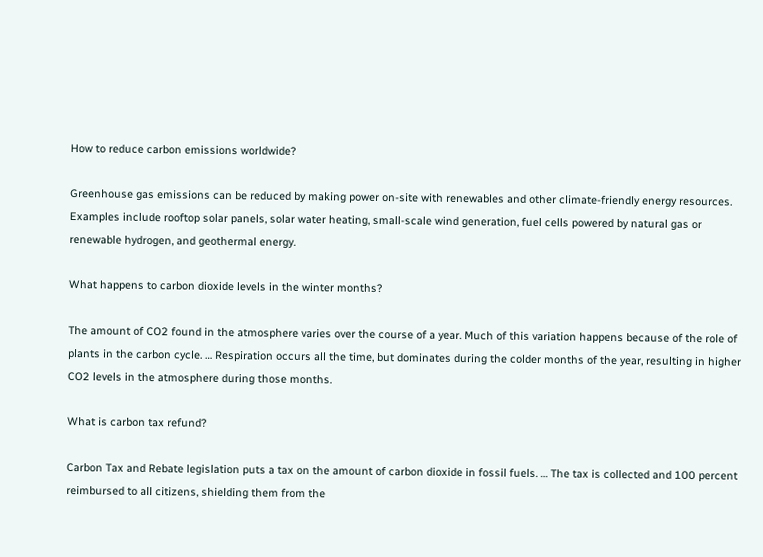How to reduce carbon emissions worldwide?

Greenhouse gas emissions can be reduced by making power on-site with renewables and other climate-friendly energy resources. Examples include rooftop solar panels, solar water heating, small-scale wind generation, fuel cells powered by natural gas or renewable hydrogen, and geothermal energy.

What happens to carbon dioxide levels in the winter months?

The amount of CO2 found in the atmosphere varies over the course of a year. Much of this variation happens because of the role of plants in the carbon cycle. … Respiration occurs all the time, but dominates during the colder months of the year, resulting in higher CO2 levels in the atmosphere during those months.

What is carbon tax refund?

Carbon Tax and Rebate legislation puts a tax on the amount of carbon dioxide in fossil fuels. … The tax is collected and 100 percent reimbursed to all citizens, shielding them from the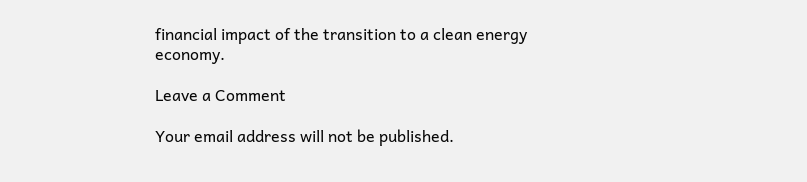financial impact of the transition to a clean energy economy.

Leave a Comment

Your email address will not be published.